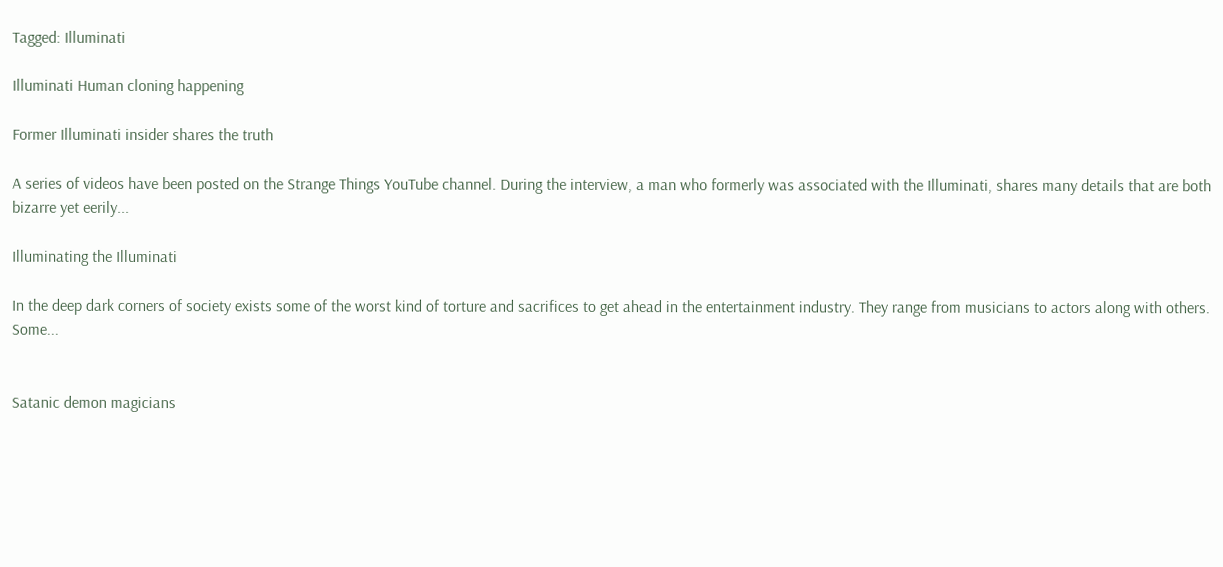Tagged: Illuminati

Illuminati Human cloning happening

Former Illuminati insider shares the truth

A series of videos have been posted on the Strange Things YouTube channel. During the interview, a man who formerly was associated with the Illuminati, shares many details that are both bizarre yet eerily...

Illuminating the Illuminati

In the deep dark corners of society exists some of the worst kind of torture and sacrifices to get ahead in the entertainment industry. They range from musicians to actors along with others. Some...


Satanic demon magicians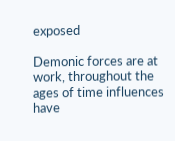exposed

Demonic forces are at work, throughout the ages of time influences have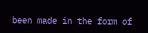been made in the form of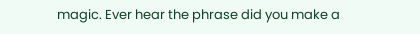magic. Ever hear the phrase did you make a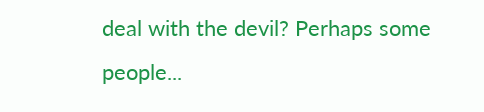deal with the devil? Perhaps some people...